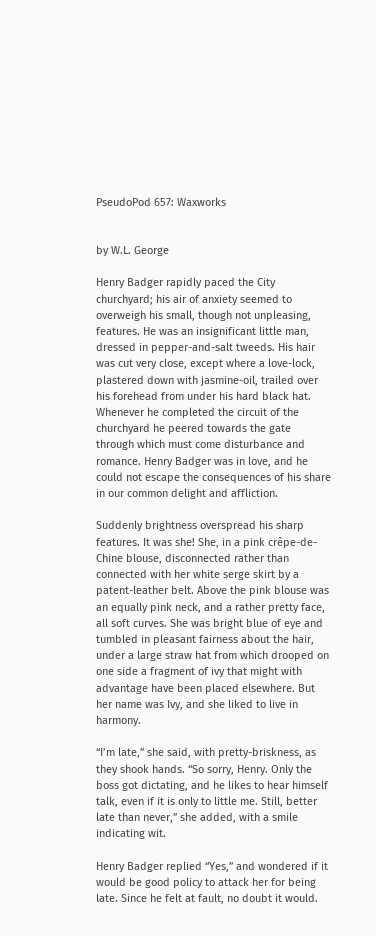PseudoPod 657: Waxworks


by W.L. George

Henry Badger rapidly paced the City churchyard; his air of anxiety seemed to overweigh his small, though not unpleasing, features. He was an insignificant little man, dressed in pepper-and-salt tweeds. His hair was cut very close, except where a love-lock, plastered down with jasmine-oil, trailed over his forehead from under his hard black hat. Whenever he completed the circuit of the churchyard he peered towards the gate through which must come disturbance and romance. Henry Badger was in love, and he could not escape the consequences of his share in our common delight and affliction.

Suddenly brightness overspread his sharp features. It was she! She, in a pink crêpe-de-Chine blouse, disconnected rather than connected with her white serge skirt by a patent-leather belt. Above the pink blouse was an equally pink neck, and a rather pretty face, all soft curves. She was bright blue of eye and tumbled in pleasant fairness about the hair, under a large straw hat from which drooped on one side a fragment of ivy that might with advantage have been placed elsewhere. But her name was Ivy, and she liked to live in harmony.

“I’m late,” she said, with pretty-briskness, as they shook hands. “So sorry, Henry. Only the boss got dictating, and he likes to hear himself talk, even if it is only to little me. Still, better late than never,” she added, with a smile indicating wit.

Henry Badger replied “Yes,” and wondered if it would be good policy to attack her for being late. Since he felt at fault, no doubt it would.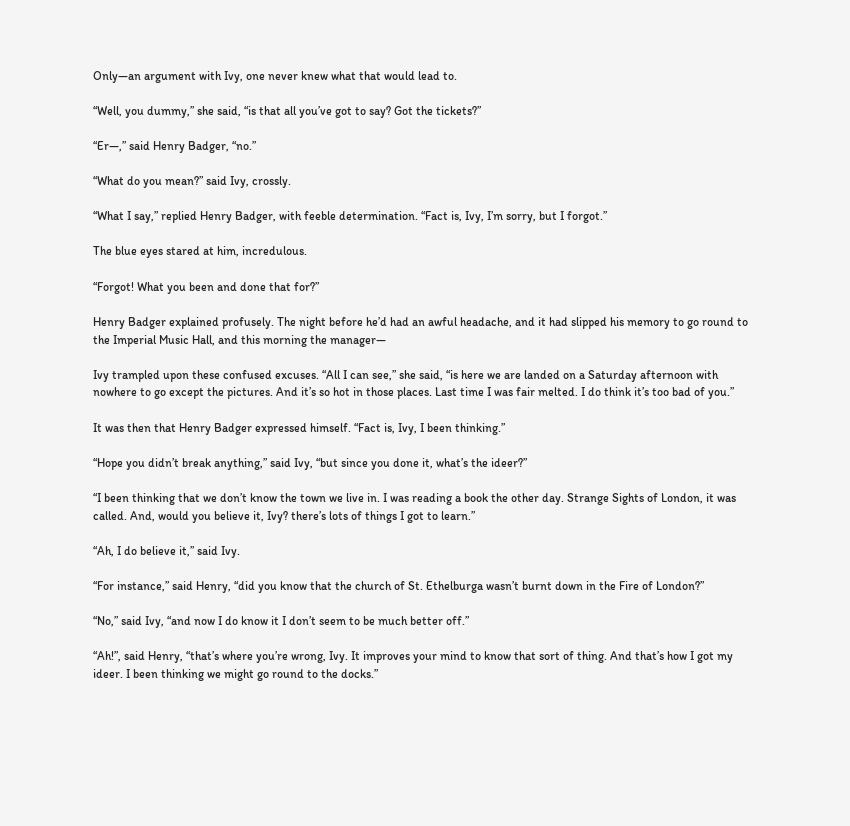Only—an argument with Ivy, one never knew what that would lead to.

“Well, you dummy,” she said, “is that all you’ve got to say? Got the tickets?”

“Er—,” said Henry Badger, “no.”

“What do you mean?” said Ivy, crossly.

“What I say,” replied Henry Badger, with feeble determination. “Fact is, Ivy, I’m sorry, but I forgot.”

The blue eyes stared at him, incredulous.

“Forgot! What you been and done that for?”

Henry Badger explained profusely. The night before he’d had an awful headache, and it had slipped his memory to go round to the Imperial Music Hall, and this morning the manager—

Ivy trampled upon these confused excuses. “All I can see,” she said, “is here we are landed on a Saturday afternoon with nowhere to go except the pictures. And it’s so hot in those places. Last time I was fair melted. I do think it’s too bad of you.”

It was then that Henry Badger expressed himself. “Fact is, Ivy, I been thinking.”

“Hope you didn’t break anything,” said Ivy, “but since you done it, what’s the ideer?”

“I been thinking that we don’t know the town we live in. I was reading a book the other day. Strange Sights of London, it was called. And, would you believe it, Ivy? there’s lots of things I got to learn.”

“Ah, I do believe it,” said Ivy.

“For instance,” said Henry, “did you know that the church of St. Ethelburga wasn’t burnt down in the Fire of London?”

“No,” said Ivy, “and now I do know it I don’t seem to be much better off.”

“Ah!”, said Henry, “that’s where you’re wrong, Ivy. It improves your mind to know that sort of thing. And that’s how I got my ideer. I been thinking we might go round to the docks.”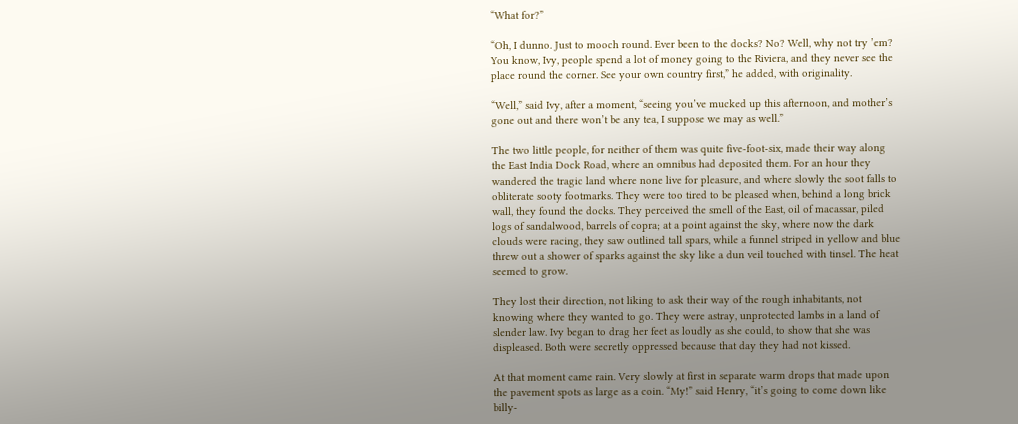“What for?”

“Oh, I dunno. Just to mooch round. Ever been to the docks? No? Well, why not try ’em? You know, Ivy, people spend a lot of money going to the Riviera, and they never see the place round the corner. See your own country first,” he added, with originality.

“Well,” said Ivy, after a moment, “seeing you’ve mucked up this afternoon, and mother’s gone out and there won’t be any tea, I suppose we may as well.”

The two little people, for neither of them was quite five-foot-six, made their way along the East India Dock Road, where an omnibus had deposited them. For an hour they wandered the tragic land where none live for pleasure, and where slowly the soot falls to obliterate sooty footmarks. They were too tired to be pleased when, behind a long brick wall, they found the docks. They perceived the smell of the East, oil of macassar, piled logs of sandalwood, barrels of copra; at a point against the sky, where now the dark clouds were racing, they saw outlined tall spars, while a funnel striped in yellow and blue threw out a shower of sparks against the sky like a dun veil touched with tinsel. The heat seemed to grow.

They lost their direction, not liking to ask their way of the rough inhabitants, not knowing where they wanted to go. They were astray, unprotected lambs in a land of slender law. Ivy began to drag her feet as loudly as she could, to show that she was displeased. Both were secretly oppressed because that day they had not kissed.

At that moment came rain. Very slowly at first in separate warm drops that made upon the pavement spots as large as a coin. “My!” said Henry, “it’s going to come down like billy-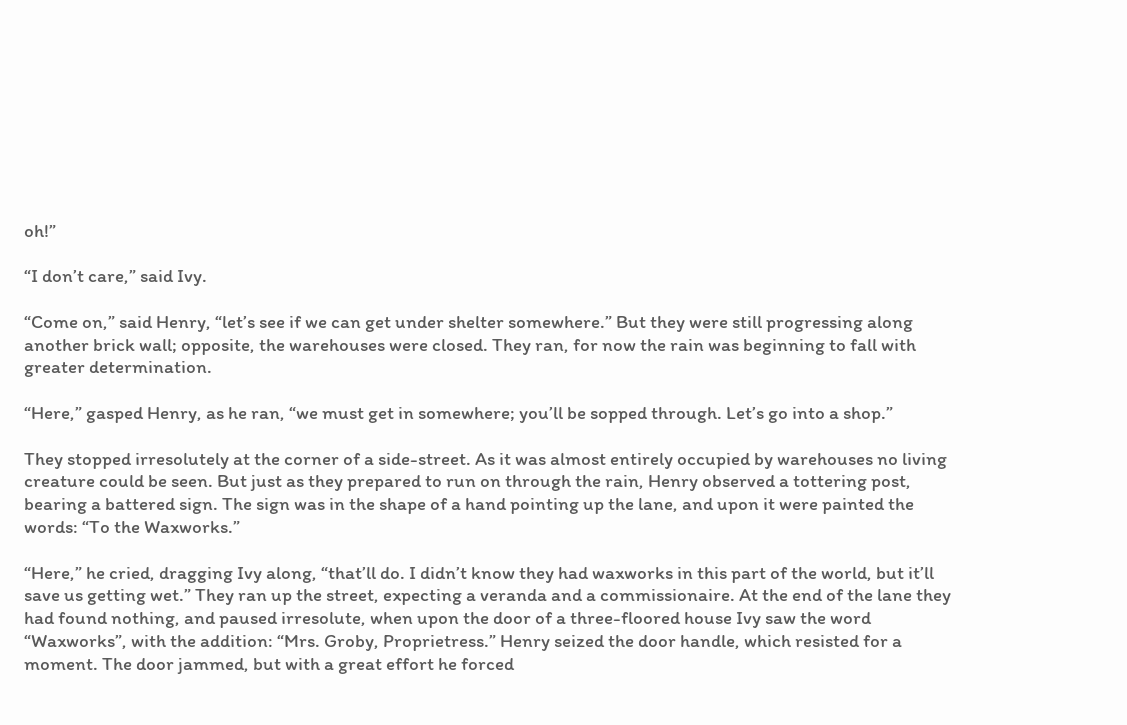oh!”

“I don’t care,” said Ivy.

“Come on,” said Henry, “let’s see if we can get under shelter somewhere.” But they were still progressing along another brick wall; opposite, the warehouses were closed. They ran, for now the rain was beginning to fall with greater determination.

“Here,” gasped Henry, as he ran, “we must get in somewhere; you’ll be sopped through. Let’s go into a shop.”

They stopped irresolutely at the corner of a side-street. As it was almost entirely occupied by warehouses no living creature could be seen. But just as they prepared to run on through the rain, Henry observed a tottering post, bearing a battered sign. The sign was in the shape of a hand pointing up the lane, and upon it were painted the words: “To the Waxworks.”

“Here,” he cried, dragging Ivy along, “that’ll do. I didn’t know they had waxworks in this part of the world, but it’ll save us getting wet.” They ran up the street, expecting a veranda and a commissionaire. At the end of the lane they had found nothing, and paused irresolute, when upon the door of a three-floored house Ivy saw the word “Waxworks”, with the addition: “Mrs. Groby, Proprietress.” Henry seized the door handle, which resisted for a moment. The door jammed, but with a great effort he forced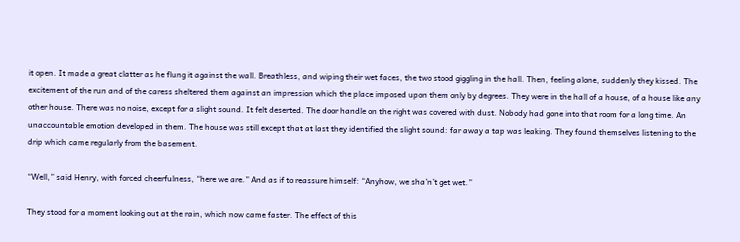it open. It made a great clatter as he flung it against the wall. Breathless, and wiping their wet faces, the two stood giggling in the hall. Then, feeling alone, suddenly they kissed. The excitement of the run and of the caress sheltered them against an impression which the place imposed upon them only by degrees. They were in the hall of a house, of a house like any other house. There was no noise, except for a slight sound. It felt deserted. The door handle on the right was covered with dust. Nobody had gone into that room for a long time. An unaccountable emotion developed in them. The house was still except that at last they identified the slight sound: far away a tap was leaking. They found themselves listening to the drip which came regularly from the basement.

“Well,” said Henry, with forced cheerfulness, “here we are.” And as if to reassure himself: “Anyhow, we sha’n’t get wet.”

They stood for a moment looking out at the rain, which now came faster. The effect of this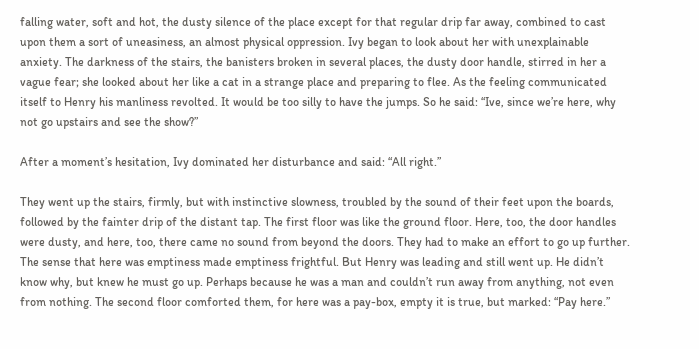falling water, soft and hot, the dusty silence of the place except for that regular drip far away, combined to cast upon them a sort of uneasiness, an almost physical oppression. Ivy began to look about her with unexplainable anxiety. The darkness of the stairs, the banisters broken in several places, the dusty door handle, stirred in her a vague fear; she looked about her like a cat in a strange place and preparing to flee. As the feeling communicated itself to Henry his manliness revolted. It would be too silly to have the jumps. So he said: “Ive, since we’re here, why not go upstairs and see the show?”

After a moment’s hesitation, Ivy dominated her disturbance and said: “All right.”

They went up the stairs, firmly, but with instinctive slowness, troubled by the sound of their feet upon the boards, followed by the fainter drip of the distant tap. The first floor was like the ground floor. Here, too, the door handles were dusty, and here, too, there came no sound from beyond the doors. They had to make an effort to go up further. The sense that here was emptiness made emptiness frightful. But Henry was leading and still went up. He didn’t know why, but knew he must go up. Perhaps because he was a man and couldn’t run away from anything, not even from nothing. The second floor comforted them, for here was a pay-box, empty it is true, but marked: “Pay here.”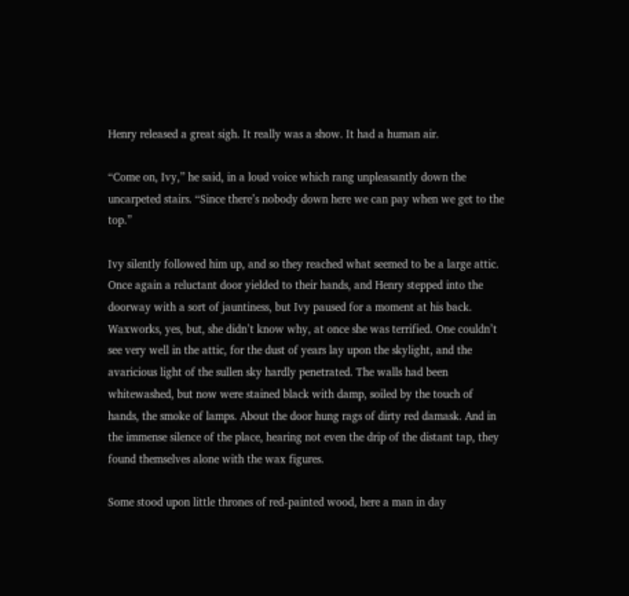Henry released a great sigh. It really was a show. It had a human air.

“Come on, Ivy,” he said, in a loud voice which rang unpleasantly down the uncarpeted stairs. “Since there’s nobody down here we can pay when we get to the top.”

Ivy silently followed him up, and so they reached what seemed to be a large attic. Once again a reluctant door yielded to their hands, and Henry stepped into the doorway with a sort of jauntiness, but Ivy paused for a moment at his back. Waxworks, yes, but, she didn’t know why, at once she was terrified. One couldn’t see very well in the attic, for the dust of years lay upon the skylight, and the avaricious light of the sullen sky hardly penetrated. The walls had been whitewashed, but now were stained black with damp, soiled by the touch of hands, the smoke of lamps. About the door hung rags of dirty red damask. And in the immense silence of the place, hearing not even the drip of the distant tap, they found themselves alone with the wax figures.

Some stood upon little thrones of red-painted wood, here a man in day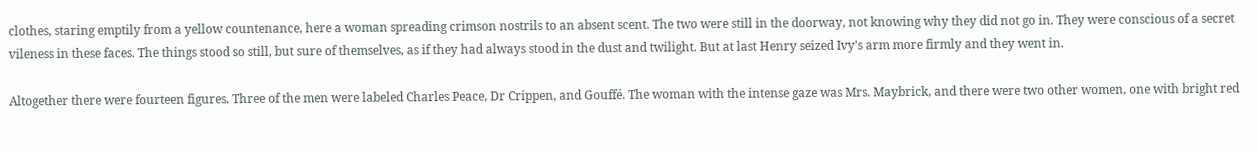clothes, staring emptily from a yellow countenance, here a woman spreading crimson nostrils to an absent scent. The two were still in the doorway, not knowing why they did not go in. They were conscious of a secret vileness in these faces. The things stood so still, but sure of themselves, as if they had always stood in the dust and twilight. But at last Henry seized Ivy’s arm more firmly and they went in.

Altogether there were fourteen figures. Three of the men were labeled Charles Peace, Dr Crippen, and Gouffé. The woman with the intense gaze was Mrs. Maybrick, and there were two other women, one with bright red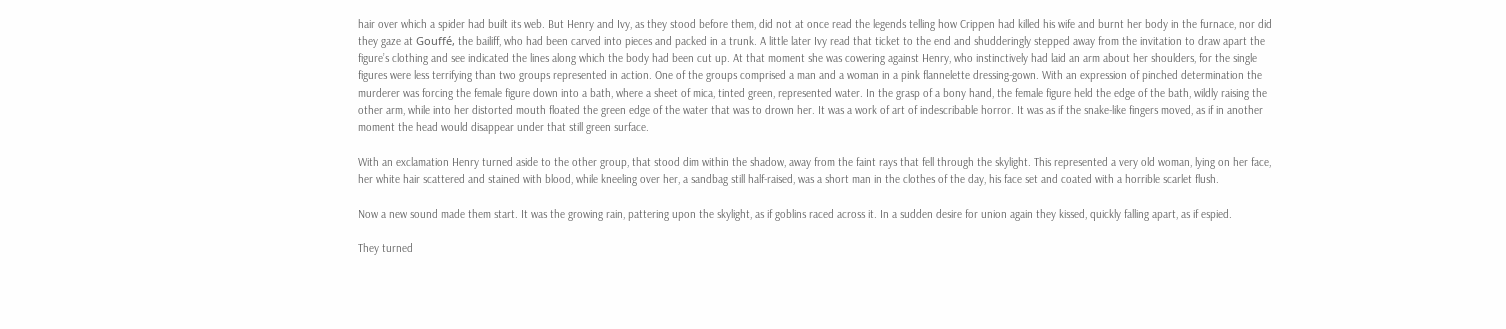hair over which a spider had built its web. But Henry and Ivy, as they stood before them, did not at once read the legends telling how Crippen had killed his wife and burnt her body in the furnace, nor did they gaze at Gouffé, the bailiff, who had been carved into pieces and packed in a trunk. A little later Ivy read that ticket to the end and shudderingly stepped away from the invitation to draw apart the figure’s clothing and see indicated the lines along which the body had been cut up. At that moment she was cowering against Henry, who instinctively had laid an arm about her shoulders, for the single figures were less terrifying than two groups represented in action. One of the groups comprised a man and a woman in a pink flannelette dressing-gown. With an expression of pinched determination the murderer was forcing the female figure down into a bath, where a sheet of mica, tinted green, represented water. In the grasp of a bony hand, the female figure held the edge of the bath, wildly raising the other arm, while into her distorted mouth floated the green edge of the water that was to drown her. It was a work of art of indescribable horror. It was as if the snake-like fingers moved, as if in another moment the head would disappear under that still green surface.

With an exclamation Henry turned aside to the other group, that stood dim within the shadow, away from the faint rays that fell through the skylight. This represented a very old woman, lying on her face, her white hair scattered and stained with blood, while kneeling over her, a sandbag still half-raised, was a short man in the clothes of the day, his face set and coated with a horrible scarlet flush.

Now a new sound made them start. It was the growing rain, pattering upon the skylight, as if goblins raced across it. In a sudden desire for union again they kissed, quickly falling apart, as if espied.

They turned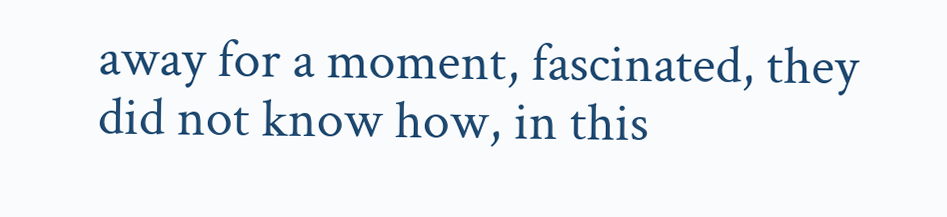away for a moment, fascinated, they did not know how, in this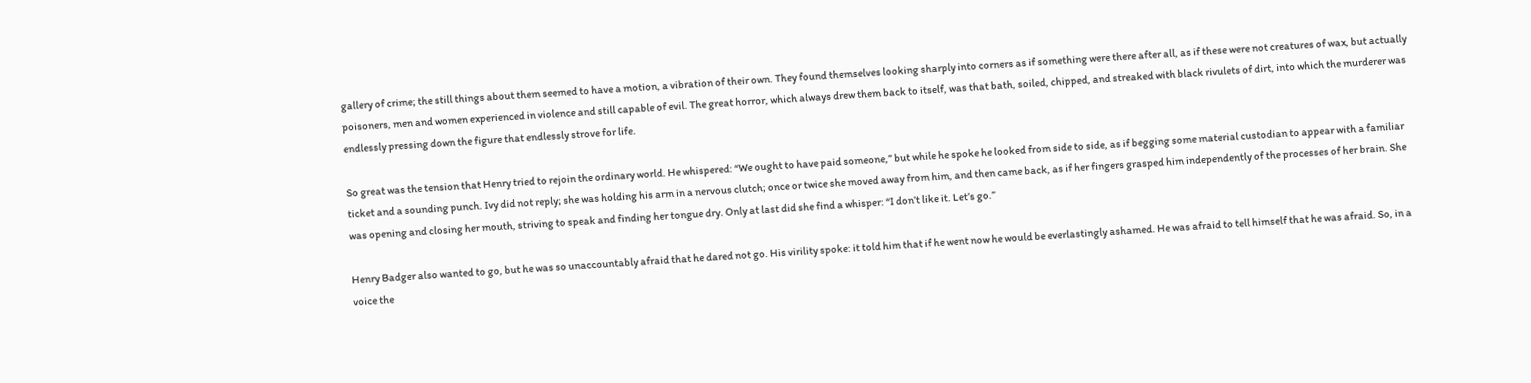gallery of crime; the still things about them seemed to have a motion, a vibration of their own. They found themselves looking sharply into corners as if something were there after all, as if these were not creatures of wax, but actually poisoners, men and women experienced in violence and still capable of evil. The great horror, which always drew them back to itself, was that bath, soiled, chipped, and streaked with black rivulets of dirt, into which the murderer was endlessly pressing down the figure that endlessly strove for life.

So great was the tension that Henry tried to rejoin the ordinary world. He whispered: “We ought to have paid someone,” but while he spoke he looked from side to side, as if begging some material custodian to appear with a familiar ticket and a sounding punch. Ivy did not reply; she was holding his arm in a nervous clutch; once or twice she moved away from him, and then came back, as if her fingers grasped him independently of the processes of her brain. She was opening and closing her mouth, striving to speak and finding her tongue dry. Only at last did she find a whisper: “I don’t like it. Let’s go.”

Henry Badger also wanted to go, but he was so unaccountably afraid that he dared not go. His virility spoke: it told him that if he went now he would be everlastingly ashamed. He was afraid to tell himself that he was afraid. So, in a voice the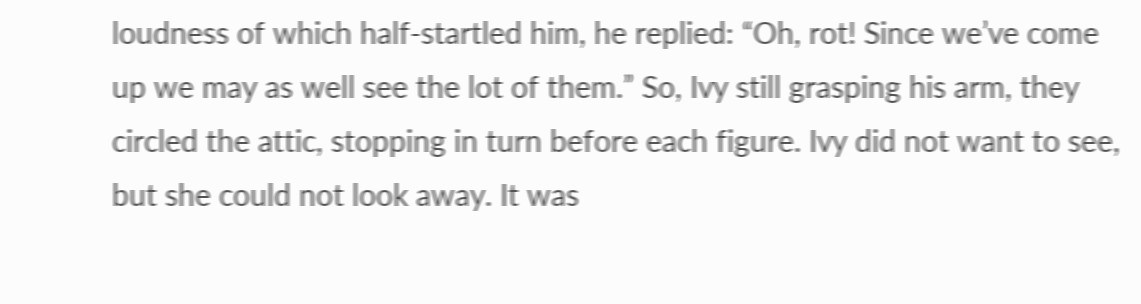loudness of which half-startled him, he replied: “Oh, rot! Since we’ve come up we may as well see the lot of them.” So, Ivy still grasping his arm, they circled the attic, stopping in turn before each figure. Ivy did not want to see, but she could not look away. It was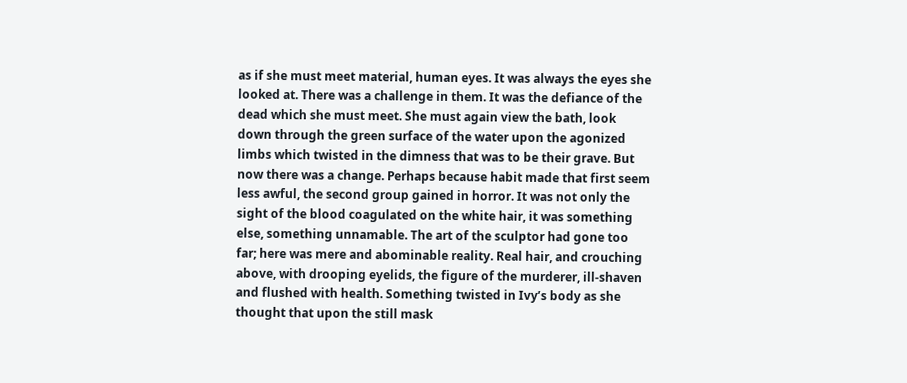as if she must meet material, human eyes. It was always the eyes she looked at. There was a challenge in them. It was the defiance of the dead which she must meet. She must again view the bath, look down through the green surface of the water upon the agonized limbs which twisted in the dimness that was to be their grave. But now there was a change. Perhaps because habit made that first seem less awful, the second group gained in horror. It was not only the sight of the blood coagulated on the white hair, it was something else, something unnamable. The art of the sculptor had gone too far; here was mere and abominable reality. Real hair, and crouching above, with drooping eyelids, the figure of the murderer, ill-shaven and flushed with health. Something twisted in Ivy’s body as she thought that upon the still mask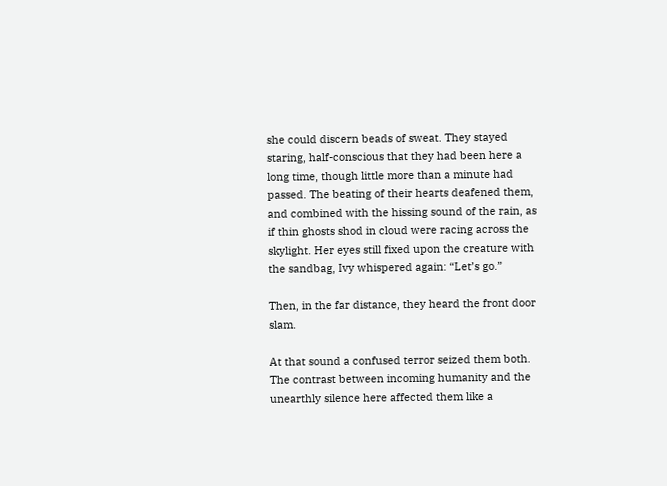she could discern beads of sweat. They stayed staring, half-conscious that they had been here a long time, though little more than a minute had passed. The beating of their hearts deafened them, and combined with the hissing sound of the rain, as if thin ghosts shod in cloud were racing across the skylight. Her eyes still fixed upon the creature with the sandbag, Ivy whispered again: “Let’s go.”

Then, in the far distance, they heard the front door slam.

At that sound a confused terror seized them both. The contrast between incoming humanity and the unearthly silence here affected them like a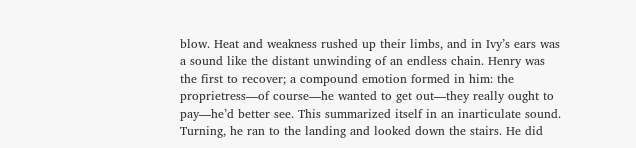blow. Heat and weakness rushed up their limbs, and in Ivy’s ears was a sound like the distant unwinding of an endless chain. Henry was the first to recover; a compound emotion formed in him: the proprietress—of course—he wanted to get out—they really ought to pay—he’d better see. This summarized itself in an inarticulate sound. Turning, he ran to the landing and looked down the stairs. He did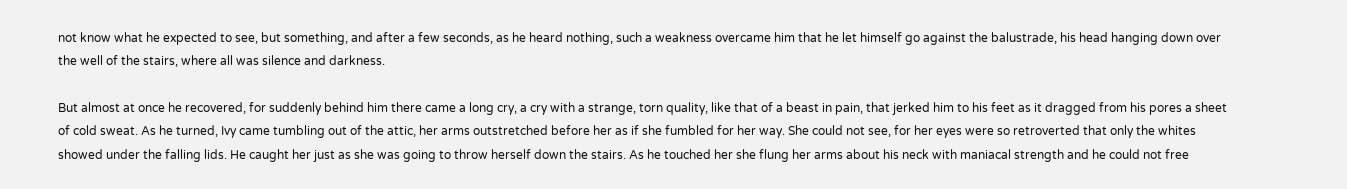not know what he expected to see, but something, and after a few seconds, as he heard nothing, such a weakness overcame him that he let himself go against the balustrade, his head hanging down over the well of the stairs, where all was silence and darkness.

But almost at once he recovered, for suddenly behind him there came a long cry, a cry with a strange, torn quality, like that of a beast in pain, that jerked him to his feet as it dragged from his pores a sheet of cold sweat. As he turned, Ivy came tumbling out of the attic, her arms outstretched before her as if she fumbled for her way. She could not see, for her eyes were so retroverted that only the whites showed under the falling lids. He caught her just as she was going to throw herself down the stairs. As he touched her she flung her arms about his neck with maniacal strength and he could not free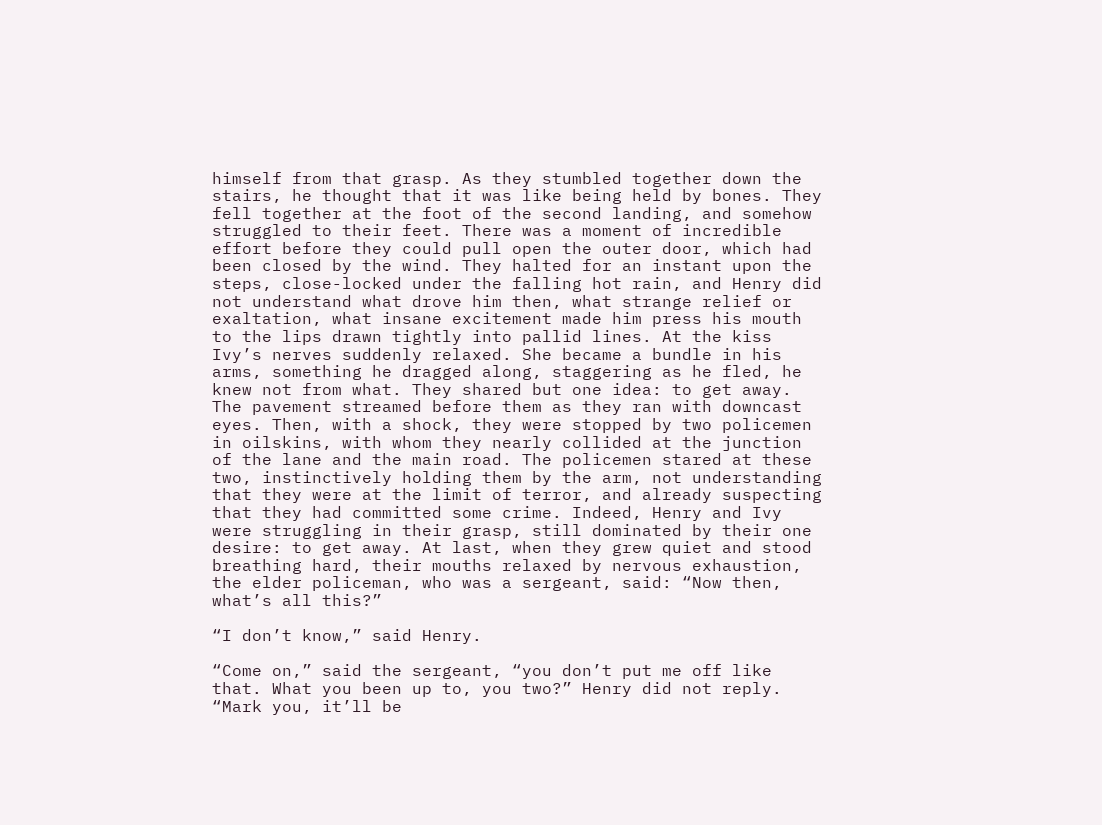himself from that grasp. As they stumbled together down the stairs, he thought that it was like being held by bones. They fell together at the foot of the second landing, and somehow struggled to their feet. There was a moment of incredible effort before they could pull open the outer door, which had been closed by the wind. They halted for an instant upon the steps, close-locked under the falling hot rain, and Henry did not understand what drove him then, what strange relief or exaltation, what insane excitement made him press his mouth to the lips drawn tightly into pallid lines. At the kiss Ivy’s nerves suddenly relaxed. She became a bundle in his arms, something he dragged along, staggering as he fled, he knew not from what. They shared but one idea: to get away. The pavement streamed before them as they ran with downcast eyes. Then, with a shock, they were stopped by two policemen in oilskins, with whom they nearly collided at the junction of the lane and the main road. The policemen stared at these two, instinctively holding them by the arm, not understanding that they were at the limit of terror, and already suspecting that they had committed some crime. Indeed, Henry and Ivy were struggling in their grasp, still dominated by their one desire: to get away. At last, when they grew quiet and stood breathing hard, their mouths relaxed by nervous exhaustion, the elder policeman, who was a sergeant, said: “Now then, what’s all this?”

“I don’t know,” said Henry.

“Come on,” said the sergeant, “you don’t put me off like that. What you been up to, you two?” Henry did not reply. “Mark you, it’ll be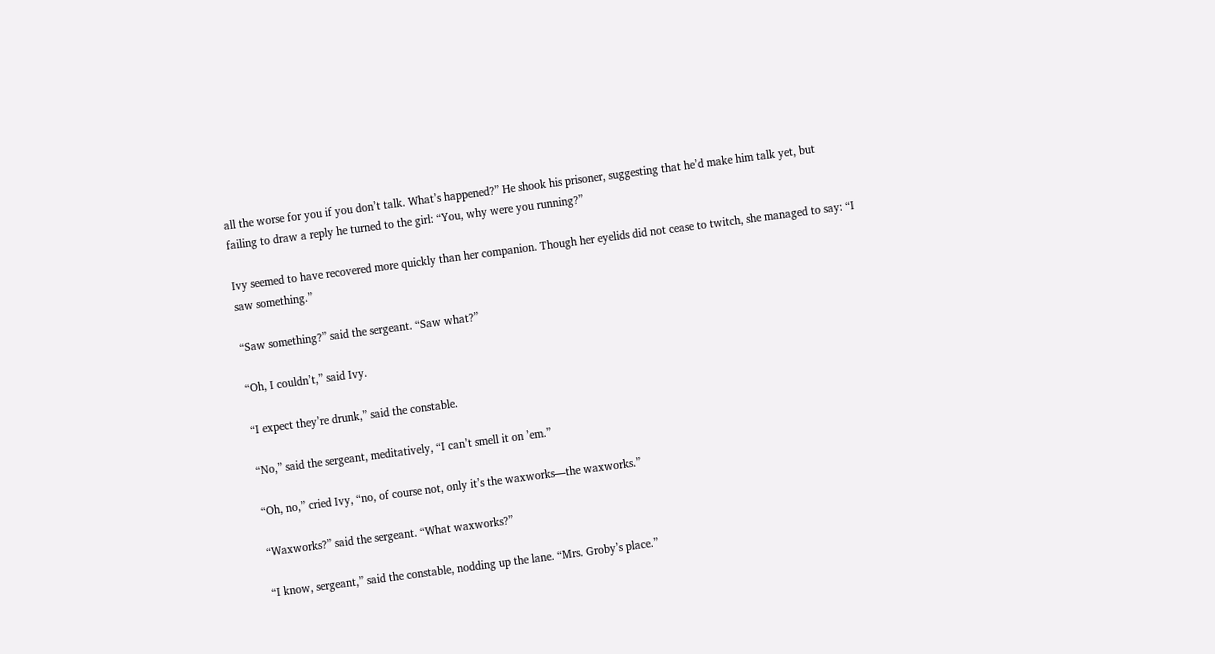all the worse for you if you don’t talk. What’s happened?” He shook his prisoner, suggesting that he’d make him talk yet, but failing to draw a reply he turned to the girl: “You, why were you running?”

Ivy seemed to have recovered more quickly than her companion. Though her eyelids did not cease to twitch, she managed to say: “I saw something.”

“Saw something?” said the sergeant. “Saw what?”

“Oh, I couldn’t,” said Ivy.

“I expect they’re drunk,” said the constable.

“No,” said the sergeant, meditatively, “I can’t smell it on ’em.”

“Oh, no,” cried Ivy, “no, of course not, only it’s the waxworks—the waxworks.”

“Waxworks?” said the sergeant. “What waxworks?”

“I know, sergeant,” said the constable, nodding up the lane. “Mrs. Groby’s place.”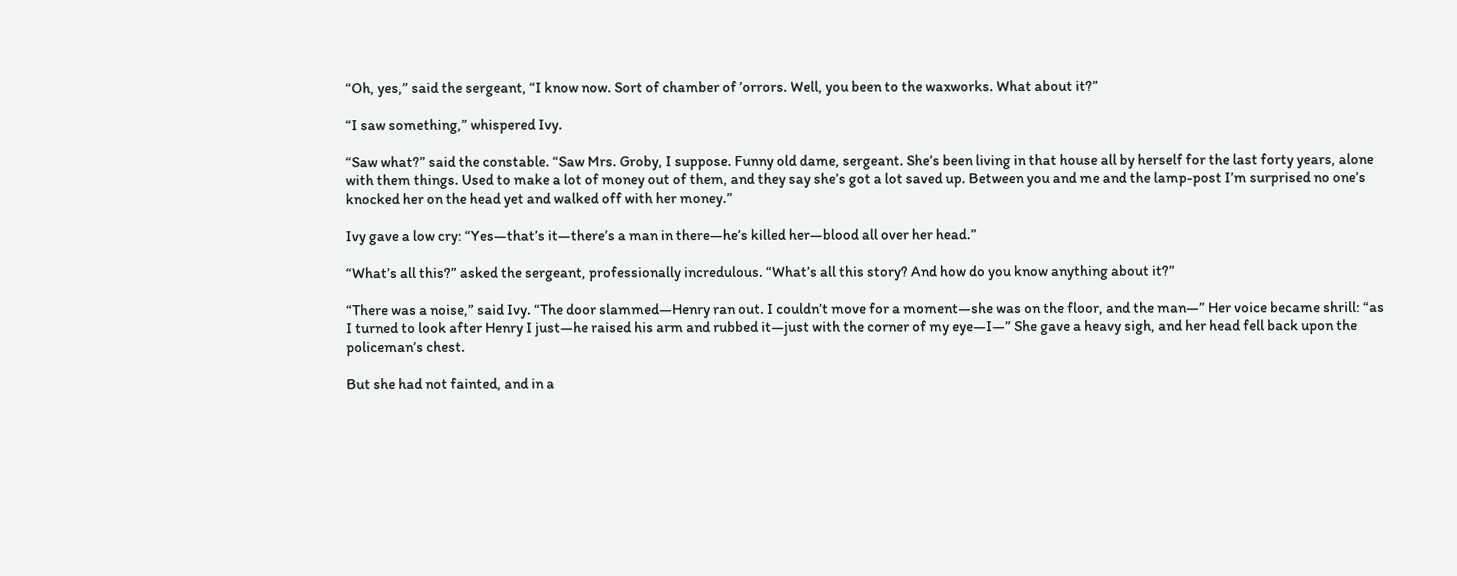“Oh, yes,” said the sergeant, “I know now. Sort of chamber of ’orrors. Well, you been to the waxworks. What about it?”

“I saw something,” whispered Ivy.

“Saw what?” said the constable. “Saw Mrs. Groby, I suppose. Funny old dame, sergeant. She’s been living in that house all by herself for the last forty years, alone with them things. Used to make a lot of money out of them, and they say she’s got a lot saved up. Between you and me and the lamp-post I’m surprised no one’s knocked her on the head yet and walked off with her money.”

Ivy gave a low cry: “Yes—that’s it—there’s a man in there—he’s killed her—blood all over her head.”

“What’s all this?” asked the sergeant, professionally incredulous. “What’s all this story? And how do you know anything about it?”

“There was a noise,” said Ivy. “The door slammed—Henry ran out. I couldn’t move for a moment—she was on the floor, and the man—” Her voice became shrill: “as I turned to look after Henry I just—he raised his arm and rubbed it—just with the corner of my eye—I—” She gave a heavy sigh, and her head fell back upon the policeman’s chest.

But she had not fainted, and in a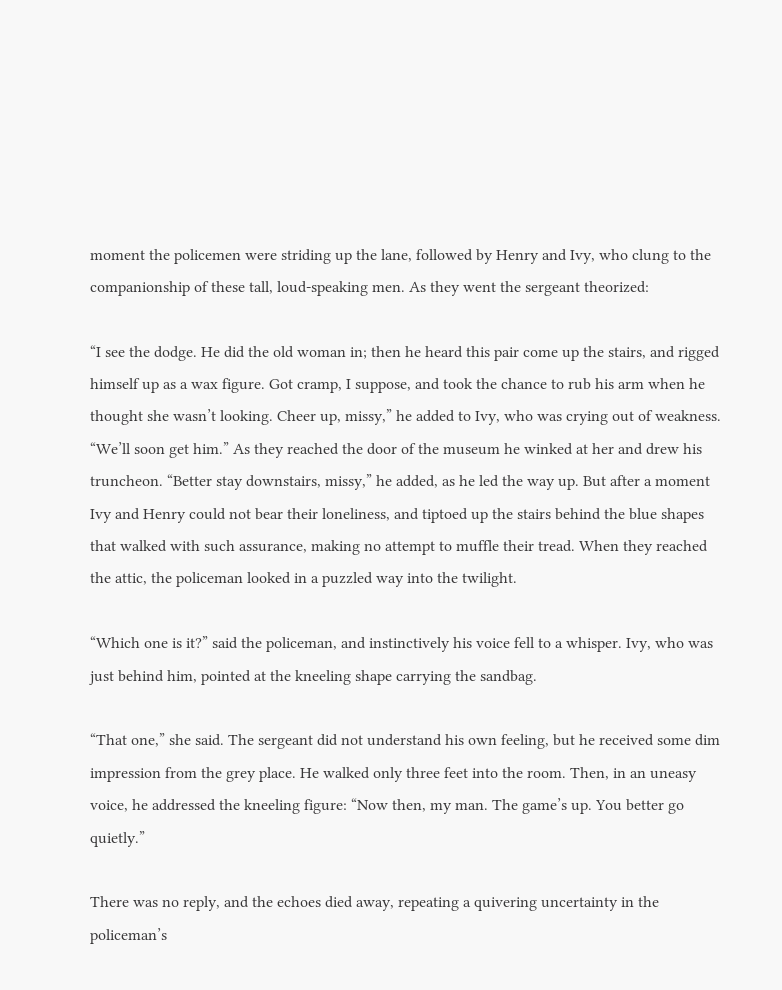moment the policemen were striding up the lane, followed by Henry and Ivy, who clung to the companionship of these tall, loud-speaking men. As they went the sergeant theorized:

“I see the dodge. He did the old woman in; then he heard this pair come up the stairs, and rigged himself up as a wax figure. Got cramp, I suppose, and took the chance to rub his arm when he thought she wasn’t looking. Cheer up, missy,” he added to Ivy, who was crying out of weakness. “We’ll soon get him.” As they reached the door of the museum he winked at her and drew his truncheon. “Better stay downstairs, missy,” he added, as he led the way up. But after a moment Ivy and Henry could not bear their loneliness, and tiptoed up the stairs behind the blue shapes that walked with such assurance, making no attempt to muffle their tread. When they reached the attic, the policeman looked in a puzzled way into the twilight.

“Which one is it?” said the policeman, and instinctively his voice fell to a whisper. Ivy, who was just behind him, pointed at the kneeling shape carrying the sandbag.

“That one,” she said. The sergeant did not understand his own feeling, but he received some dim impression from the grey place. He walked only three feet into the room. Then, in an uneasy voice, he addressed the kneeling figure: “Now then, my man. The game’s up. You better go quietly.”

There was no reply, and the echoes died away, repeating a quivering uncertainty in the policeman’s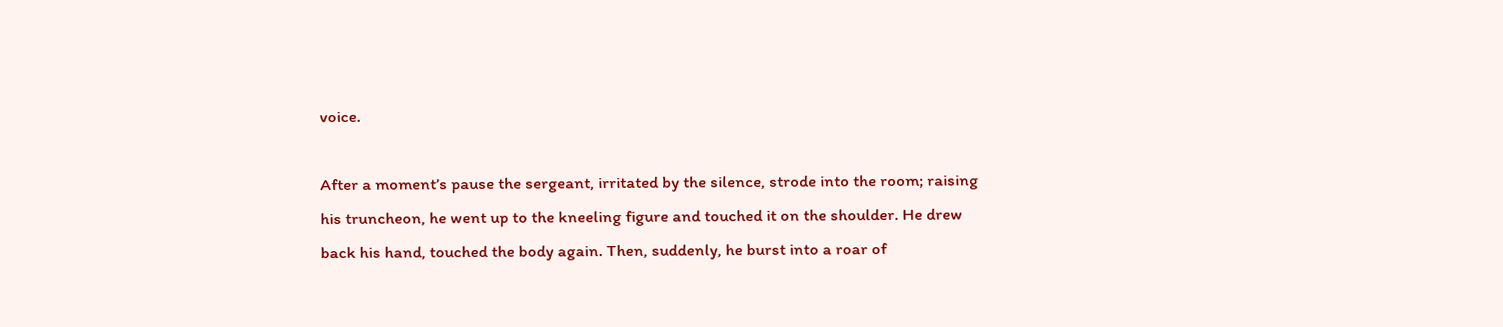voice.

After a moment’s pause the sergeant, irritated by the silence, strode into the room; raising his truncheon, he went up to the kneeling figure and touched it on the shoulder. He drew back his hand, touched the body again. Then, suddenly, he burst into a roar of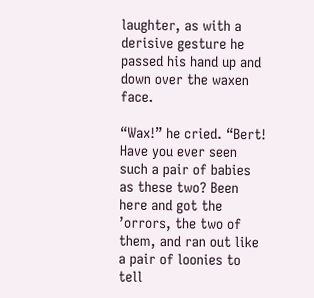laughter, as with a derisive gesture he passed his hand up and down over the waxen face.

“Wax!” he cried. “Bert! Have you ever seen such a pair of babies as these two? Been here and got the ’orrors, the two of them, and ran out like a pair of loonies to tell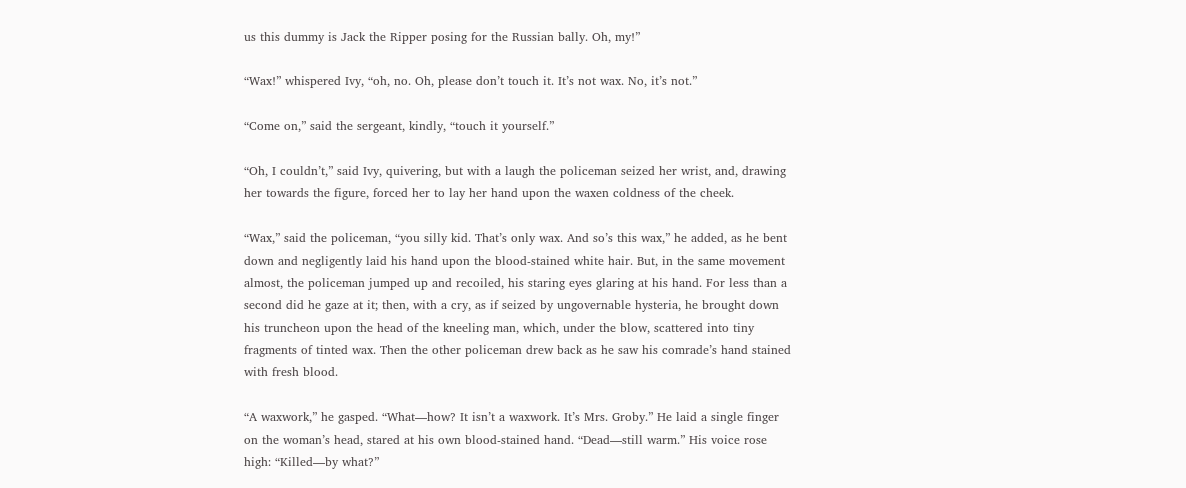us this dummy is Jack the Ripper posing for the Russian bally. Oh, my!”

“Wax!” whispered Ivy, “oh, no. Oh, please don’t touch it. It’s not wax. No, it’s not.”

“Come on,” said the sergeant, kindly, “touch it yourself.”

“Oh, I couldn’t,” said Ivy, quivering, but with a laugh the policeman seized her wrist, and, drawing her towards the figure, forced her to lay her hand upon the waxen coldness of the cheek.

“Wax,” said the policeman, “you silly kid. That’s only wax. And so’s this wax,” he added, as he bent down and negligently laid his hand upon the blood-stained white hair. But, in the same movement almost, the policeman jumped up and recoiled, his staring eyes glaring at his hand. For less than a second did he gaze at it; then, with a cry, as if seized by ungovernable hysteria, he brought down his truncheon upon the head of the kneeling man, which, under the blow, scattered into tiny fragments of tinted wax. Then the other policeman drew back as he saw his comrade’s hand stained with fresh blood.

“A waxwork,” he gasped. “What—how? It isn’t a waxwork. It’s Mrs. Groby.” He laid a single finger on the woman’s head, stared at his own blood-stained hand. “Dead—still warm.” His voice rose high: “Killed—by what?”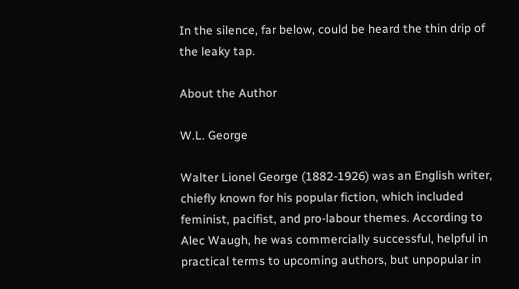In the silence, far below, could be heard the thin drip of the leaky tap.

About the Author

W.L. George

Walter Lionel George (1882-1926) was an English writer, chiefly known for his popular fiction, which included feminist, pacifist, and pro-labour themes. According to Alec Waugh, he was commercially successful, helpful in practical terms to upcoming authors, but unpopular in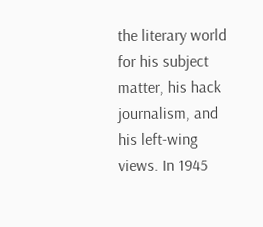the literary world for his subject matter, his hack journalism, and his left-wing views. In 1945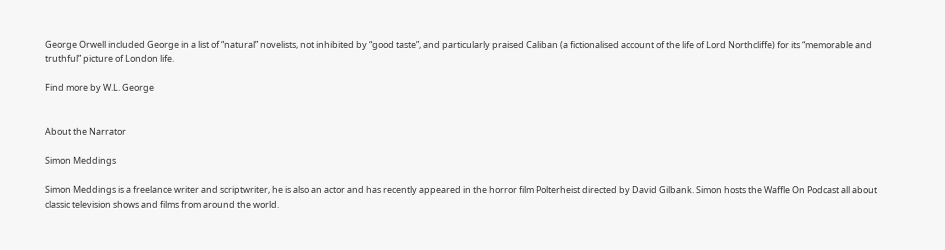George Orwell included George in a list of “natural” novelists, not inhibited by “good taste”, and particularly praised Caliban (a fictionalised account of the life of Lord Northcliffe) for its “memorable and truthful” picture of London life.

Find more by W.L. George


About the Narrator

Simon Meddings

Simon Meddings is a freelance writer and scriptwriter, he is also an actor and has recently appeared in the horror film Polterheist directed by David Gilbank. Simon hosts the Waffle On Podcast all about classic television shows and films from around the world.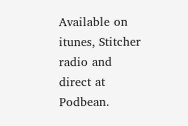Available on itunes, Stitcher radio and direct at Podbean.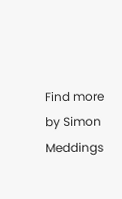Find more by Simon Meddings